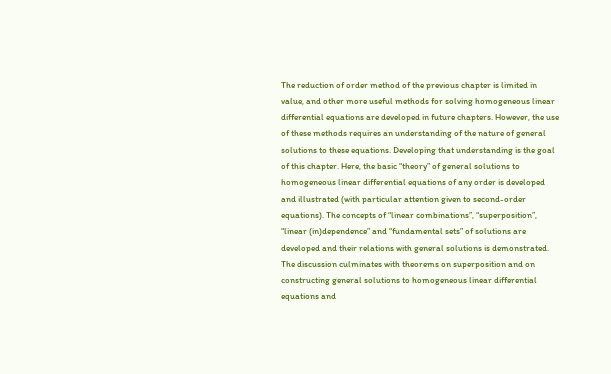The reduction of order method of the previous chapter is limited in value, and other more useful methods for solving homogeneous linear differential equations are developed in future chapters. However, the use of these methods requires an understanding of the nature of general solutions to these equations. Developing that understanding is the goal of this chapter. Here, the basic “theory” of general solutions to homogeneous linear differential equations of any order is developed and illustrated (with particular attention given to second-order equations). The concepts of “linear combinations”, “superposition”, “linear (in)dependence” and “fundamental sets” of solutions are developed and their relations with general solutions is demonstrated. The discussion culminates with theorems on superposition and on constructing general solutions to homogeneous linear differential equations and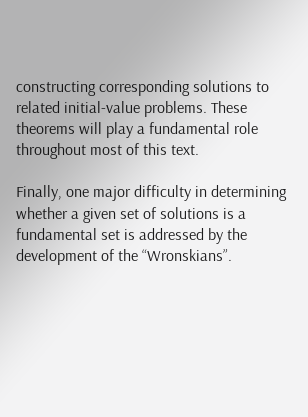constructing corresponding solutions to related initial-value problems. These theorems will play a fundamental role throughout most of this text.

Finally, one major difficulty in determining whether a given set of solutions is a fundamental set is addressed by the development of the “Wronskians”.